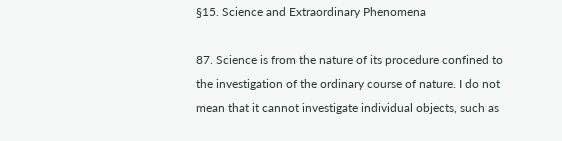§15. Science and Extraordinary Phenomena

87. Science is from the nature of its procedure confined to the investigation of the ordinary course of nature. I do not mean that it cannot investigate individual objects, such as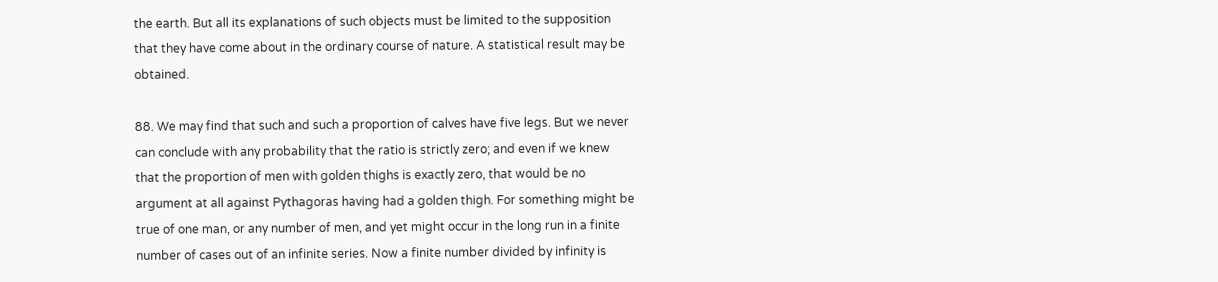the earth. But all its explanations of such objects must be limited to the supposition that they have come about in the ordinary course of nature. A statistical result may be obtained.

88. We may find that such and such a proportion of calves have five legs. But we never can conclude with any probability that the ratio is strictly zero; and even if we knew that the proportion of men with golden thighs is exactly zero, that would be no argument at all against Pythagoras having had a golden thigh. For something might be true of one man, or any number of men, and yet might occur in the long run in a finite number of cases out of an infinite series. Now a finite number divided by infinity is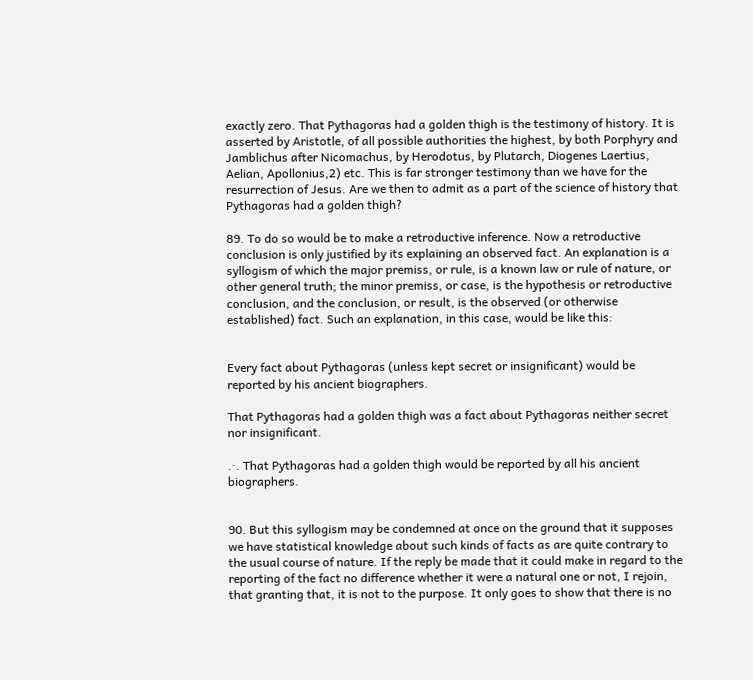exactly zero. That Pythagoras had a golden thigh is the testimony of history. It is asserted by Aristotle, of all possible authorities the highest, by both Porphyry and Jamblichus after Nicomachus, by Herodotus, by Plutarch, Diogenes Laertius, Aelian, Apollonius,2) etc. This is far stronger testimony than we have for the resurrection of Jesus. Are we then to admit as a part of the science of history that Pythagoras had a golden thigh?

89. To do so would be to make a retroductive inference. Now a retroductive conclusion is only justified by its explaining an observed fact. An explanation is a syllogism of which the major premiss, or rule, is a known law or rule of nature, or other general truth; the minor premiss, or case, is the hypothesis or retroductive conclusion, and the conclusion, or result, is the observed (or otherwise established) fact. Such an explanation, in this case, would be like this:


Every fact about Pythagoras (unless kept secret or insignificant) would be reported by his ancient biographers.

That Pythagoras had a golden thigh was a fact about Pythagoras neither secret nor insignificant.

.·. That Pythagoras had a golden thigh would be reported by all his ancient biographers.


90. But this syllogism may be condemned at once on the ground that it supposes we have statistical knowledge about such kinds of facts as are quite contrary to the usual course of nature. If the reply be made that it could make in regard to the reporting of the fact no difference whether it were a natural one or not, I rejoin, that granting that, it is not to the purpose. It only goes to show that there is no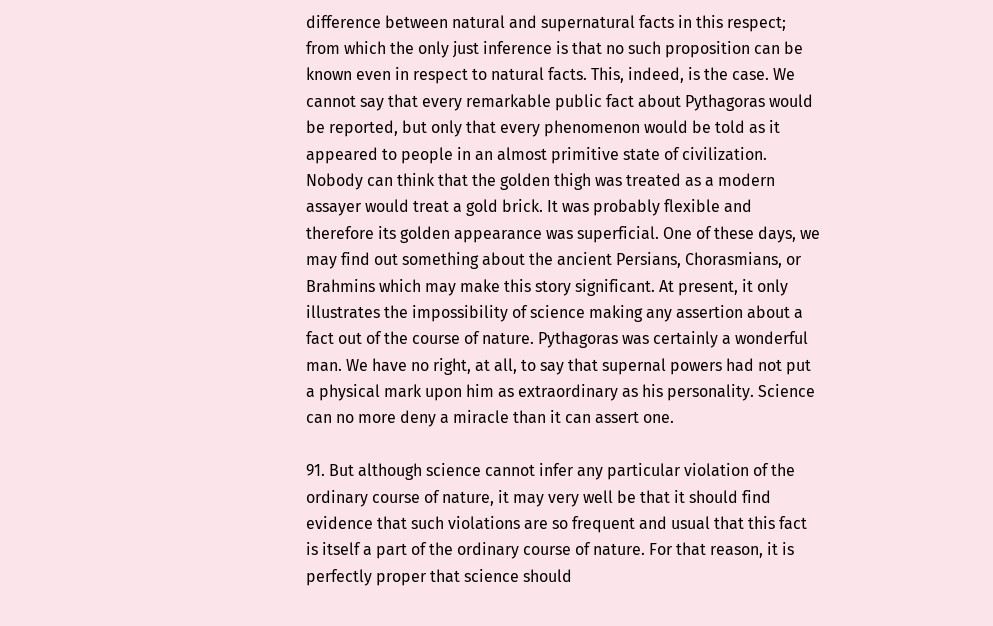difference between natural and supernatural facts in this respect; from which the only just inference is that no such proposition can be known even in respect to natural facts. This, indeed, is the case. We cannot say that every remarkable public fact about Pythagoras would be reported, but only that every phenomenon would be told as it appeared to people in an almost primitive state of civilization. Nobody can think that the golden thigh was treated as a modern assayer would treat a gold brick. It was probably flexible and therefore its golden appearance was superficial. One of these days, we may find out something about the ancient Persians, Chorasmians, or Brahmins which may make this story significant. At present, it only illustrates the impossibility of science making any assertion about a fact out of the course of nature. Pythagoras was certainly a wonderful man. We have no right, at all, to say that supernal powers had not put a physical mark upon him as extraordinary as his personality. Science can no more deny a miracle than it can assert one.

91. But although science cannot infer any particular violation of the ordinary course of nature, it may very well be that it should find evidence that such violations are so frequent and usual that this fact is itself a part of the ordinary course of nature. For that reason, it is perfectly proper that science should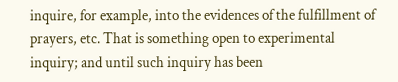inquire, for example, into the evidences of the fulfillment of prayers, etc. That is something open to experimental inquiry; and until such inquiry has been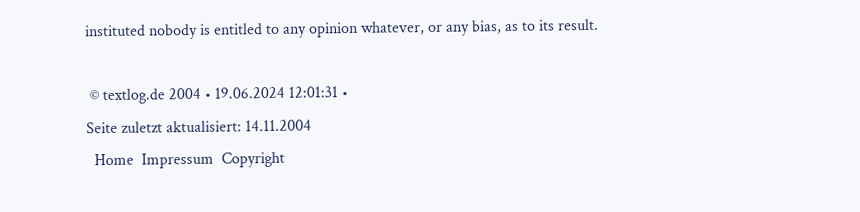instituted nobody is entitled to any opinion whatever, or any bias, as to its result.

 © textlog.de 2004 • 19.06.2024 12:01:31 •
Seite zuletzt aktualisiert: 14.11.2004
  Home  Impressum  Copyright